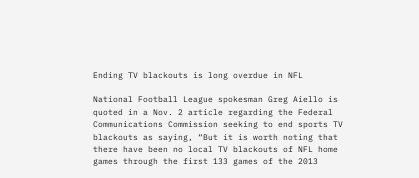Ending TV blackouts is long overdue in NFL

National Football League spokesman Greg Aiello is quoted in a Nov. 2 article regarding the Federal Communications Commission seeking to end sports TV blackouts as saying, “But it is worth noting that there have been no local TV blackouts of NFL home games through the first 133 games of the 2013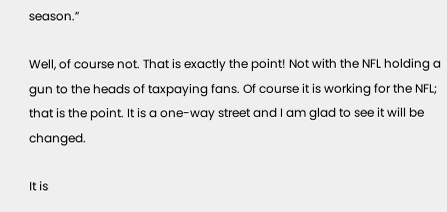season.”

Well, of course not. That is exactly the point! Not with the NFL holding a gun to the heads of taxpaying fans. Of course it is working for the NFL; that is the point. It is a one-way street and I am glad to see it will be changed.

It is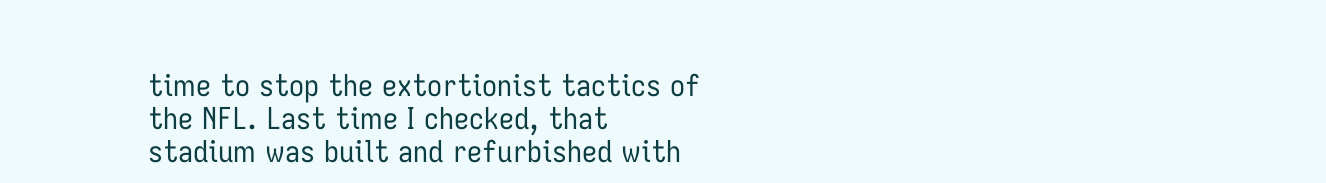time to stop the extortionist tactics of the NFL. Last time I checked, that stadium was built and refurbished with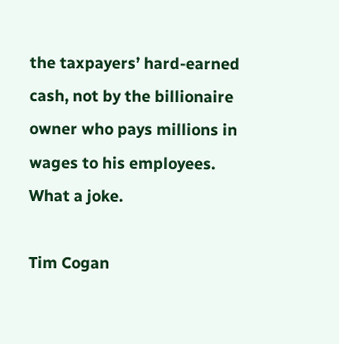the taxpayers’ hard-earned cash, not by the billionaire owner who pays millions in wages to his employees. What a joke.

Tim Cogan